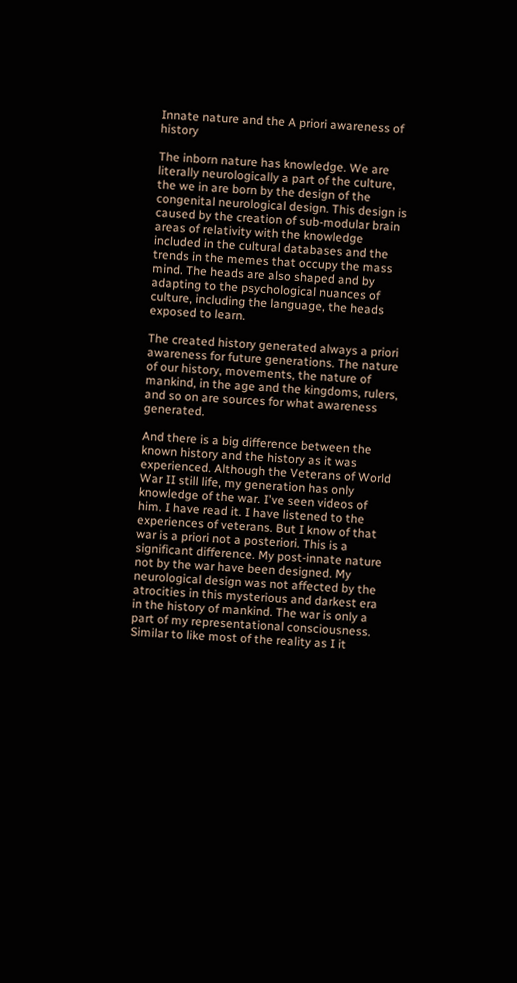Innate nature and the A priori awareness of history

The inborn nature has knowledge. We are literally neurologically a part of the culture, the we in are born by the design of the congenital neurological design. This design is caused by the creation of sub-modular brain areas of relativity with the knowledge included in the cultural databases and the trends in the memes that occupy the mass mind. The heads are also shaped and by adapting to the psychological nuances of culture, including the language, the heads exposed to learn.

The created history generated always a priori awareness for future generations. The nature of our history, movements, the nature of mankind, in the age and the kingdoms, rulers, and so on are sources for what awareness generated.

And there is a big difference between the known history and the history as it was experienced. Although the Veterans of World War II still life, my generation has only knowledge of the war. I've seen videos of him. I have read it. I have listened to the experiences of veterans. But I know of that war is a priori not a posteriori. This is a significant difference. My post-innate nature not by the war have been designed. My neurological design was not affected by the atrocities in this mysterious and darkest era in the history of mankind. The war is only a part of my representational consciousness. Similar to like most of the reality as I it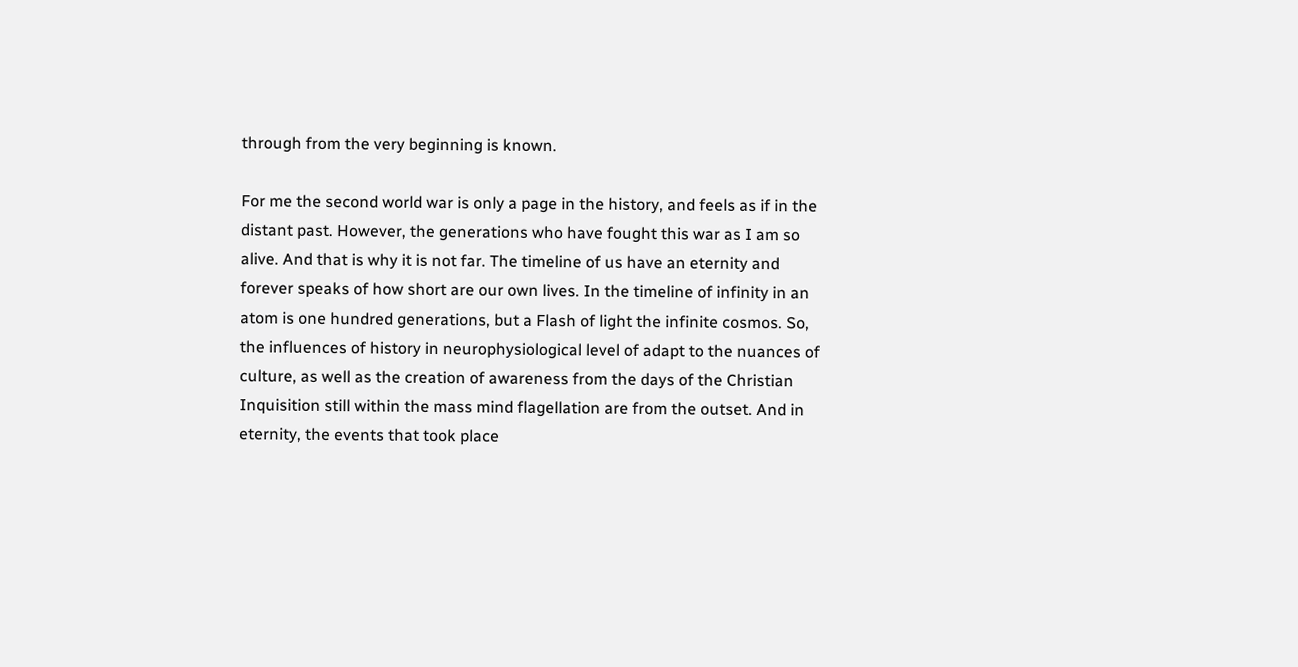through from the very beginning is known.

For me the second world war is only a page in the history, and feels as if in the distant past. However, the generations who have fought this war as I am so alive. And that is why it is not far. The timeline of us have an eternity and forever speaks of how short are our own lives. In the timeline of infinity in an atom is one hundred generations, but a Flash of light the infinite cosmos. So, the influences of history in neurophysiological level of adapt to the nuances of culture, as well as the creation of awareness from the days of the Christian Inquisition still within the mass mind flagellation are from the outset. And in eternity, the events that took place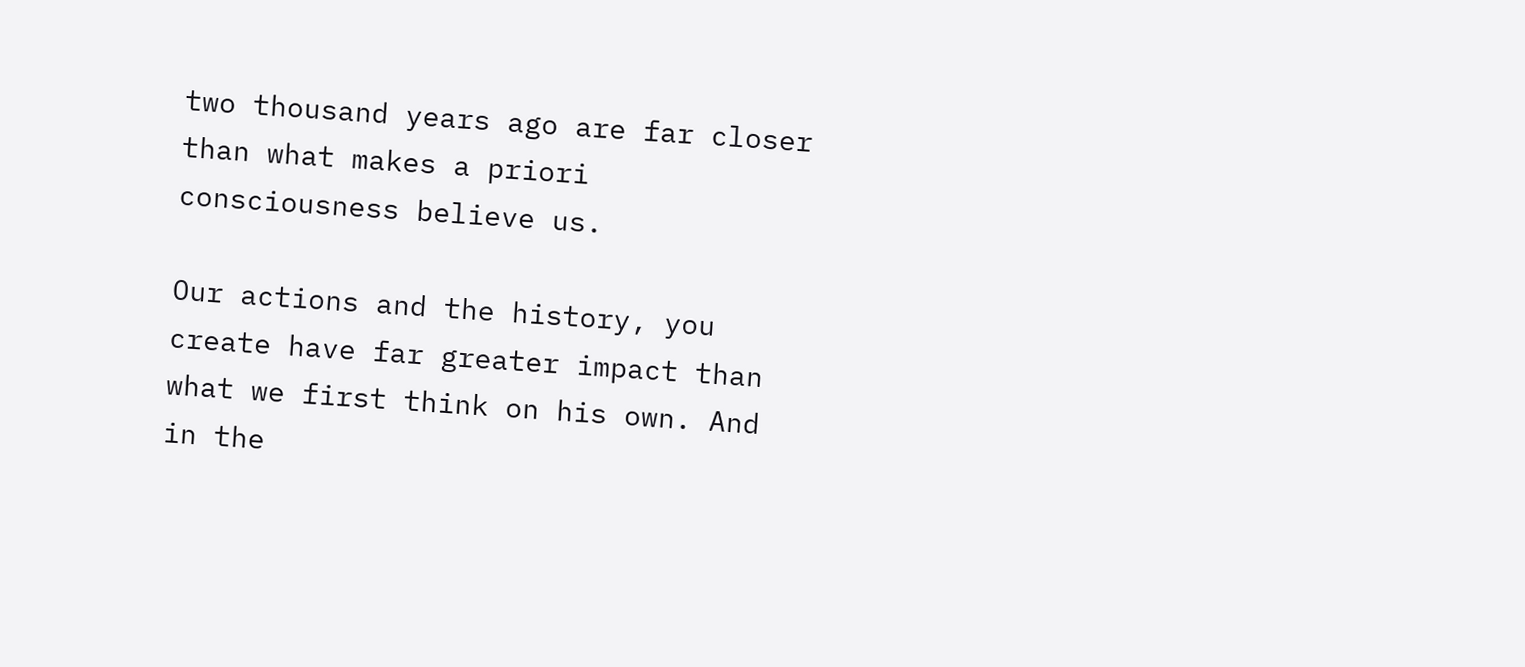two thousand years ago are far closer than what makes a priori consciousness believe us.

Our actions and the history, you create have far greater impact than what we first think on his own. And in the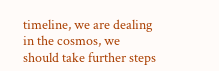timeline, we are dealing in the cosmos, we should take further steps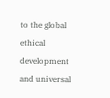to the global ethical development and universal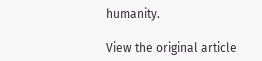humanity.

View the original article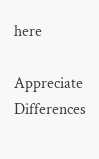here

Appreciate Differences